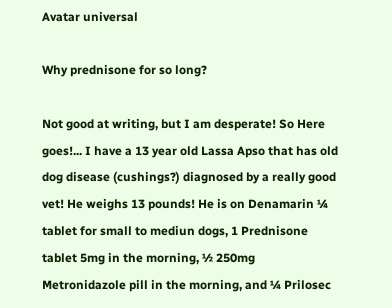Avatar universal

Why prednisone for so long?

Not good at writing, but I am desperate! So Here goes!... I have a 13 year old Lassa Apso that has old dog disease (cushings?) diagnosed by a really good vet! He weighs 13 pounds! He is on Denamarin ¼ tablet for small to mediun dogs, 1 Prednisone tablet 5mg in the morning, ½ 250mg Metronidazole pill in the morning, and ¼ Prilosec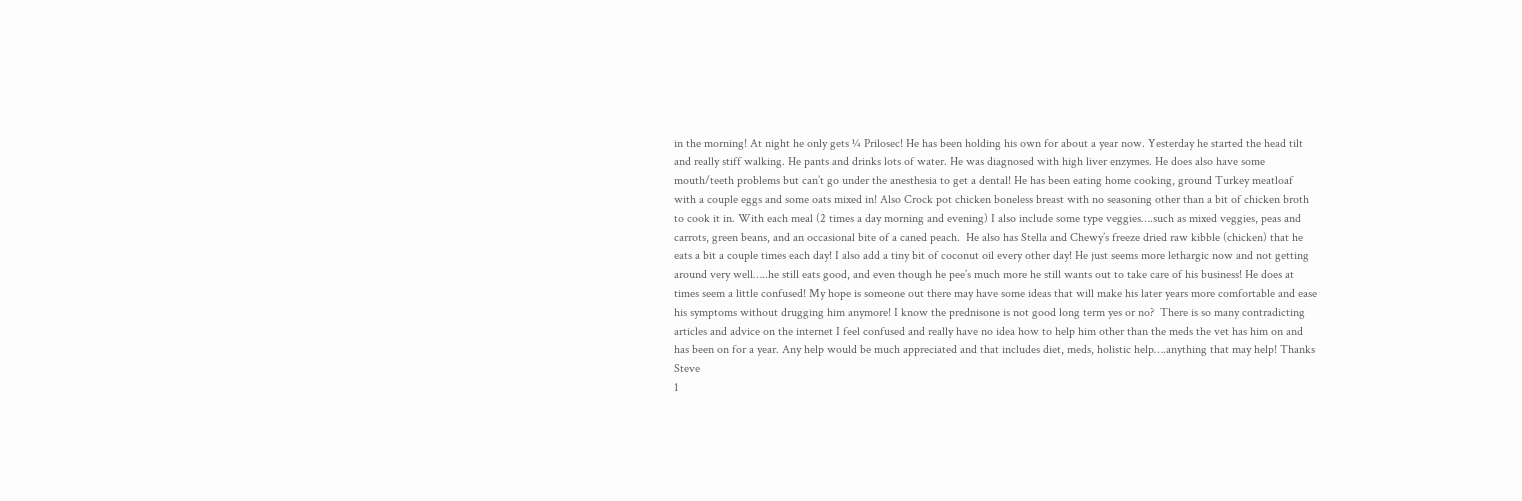in the morning! At night he only gets ¼ Prilosec! He has been holding his own for about a year now. Yesterday he started the head tilt and really stiff walking. He pants and drinks lots of water. He was diagnosed with high liver enzymes. He does also have some mouth/teeth problems but can’t go under the anesthesia to get a dental! He has been eating home cooking, ground Turkey meatloaf with a couple eggs and some oats mixed in! Also Crock pot chicken boneless breast with no seasoning other than a bit of chicken broth to cook it in. With each meal (2 times a day morning and evening) I also include some type veggies….such as mixed veggies, peas and carrots, green beans, and an occasional bite of a caned peach.  He also has Stella and Chewy’s freeze dried raw kibble (chicken) that he eats a bit a couple times each day! I also add a tiny bit of coconut oil every other day! He just seems more lethargic now and not getting around very well…..he still eats good, and even though he pee’s much more he still wants out to take care of his business! He does at times seem a little confused! My hope is someone out there may have some ideas that will make his later years more comfortable and ease his symptoms without drugging him anymore! I know the prednisone is not good long term yes or no?  There is so many contradicting articles and advice on the internet I feel confused and really have no idea how to help him other than the meds the vet has him on and has been on for a year. Any help would be much appreciated and that includes diet, meds, holistic help….anything that may help! Thanks Steve
1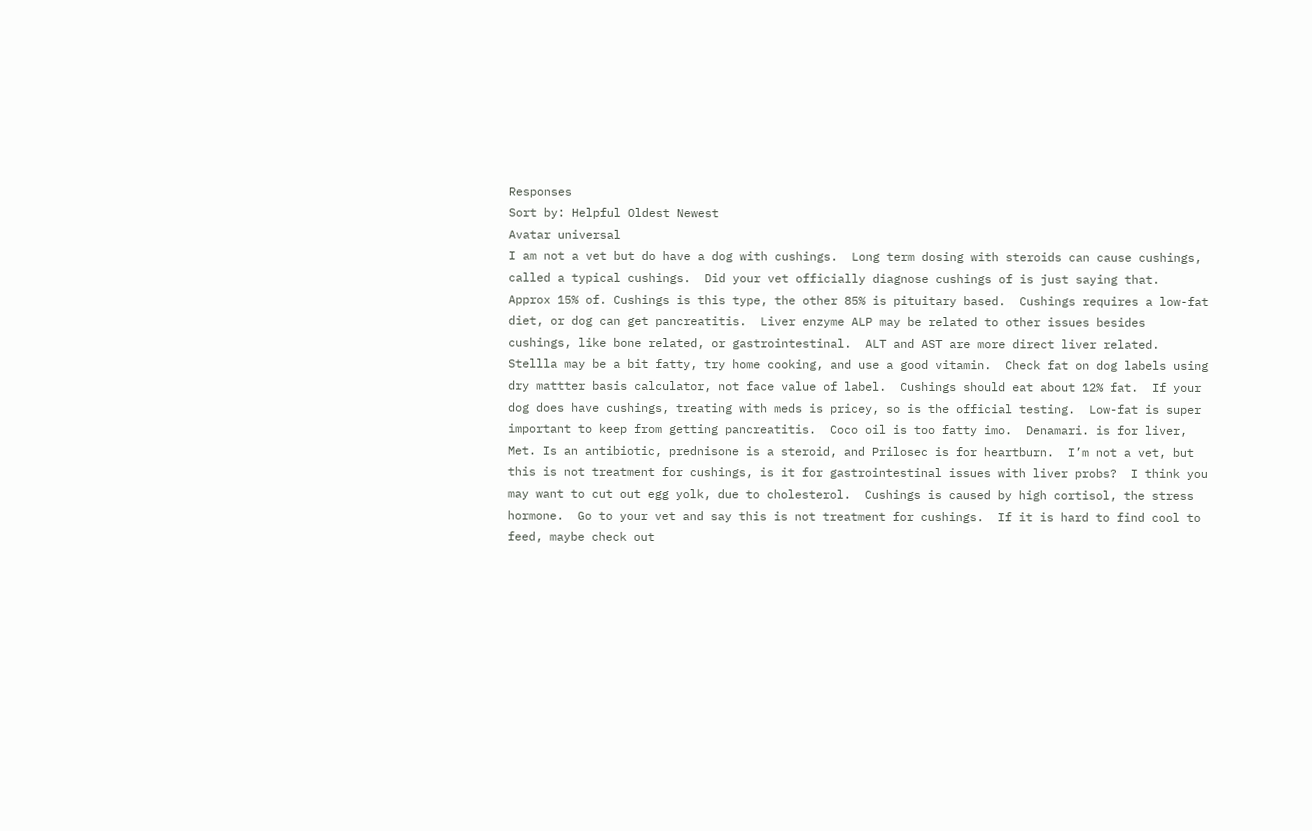Responses
Sort by: Helpful Oldest Newest
Avatar universal
I am not a vet but do have a dog with cushings.  Long term dosing with steroids can cause cushings, called a typical cushings.  Did your vet officially diagnose cushings of is just saying that.  Approx 15% of. Cushings is this type, the other 85% is pituitary based.  Cushings requires a low-fat diet, or dog can get pancreatitis.  Liver enzyme ALP may be related to other issues besides cushings, like bone related, or gastrointestinal.  ALT and AST are more direct liver related.   Stellla may be a bit fatty, try home cooking, and use a good vitamin.  Check fat on dog labels using dry mattter basis calculator, not face value of label.  Cushings should eat about 12% fat.  If your dog does have cushings, treating with meds is pricey, so is the official testing.  Low-fat is super important to keep from getting pancreatitis.  Coco oil is too fatty imo.  Denamari. is for liver, Met. Is an antibiotic, prednisone is a steroid, and Prilosec is for heartburn.  I’m not a vet, but this is not treatment for cushings, is it for gastrointestinal issues with liver probs?  I think you may want to cut out egg yolk, due to cholesterol.  Cushings is caused by high cortisol, the stress hormone.  Go to your vet and say this is not treatment for cushings.  If it is hard to find cool to feed, maybe check out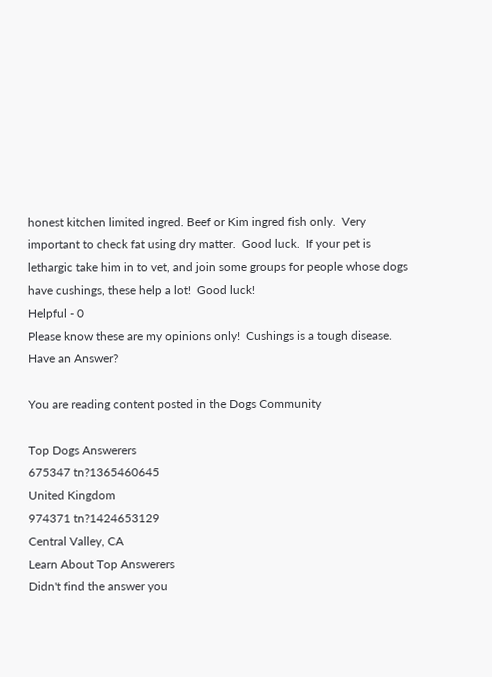honest kitchen limited ingred. Beef or Kim ingred fish only.  Very important to check fat using dry matter.  Good luck.  If your pet is lethargic take him in to vet, and join some groups for people whose dogs have cushings, these help a lot!  Good luck!
Helpful - 0
Please know these are my opinions only!  Cushings is a tough disease.
Have an Answer?

You are reading content posted in the Dogs Community

Top Dogs Answerers
675347 tn?1365460645
United Kingdom
974371 tn?1424653129
Central Valley, CA
Learn About Top Answerers
Didn't find the answer you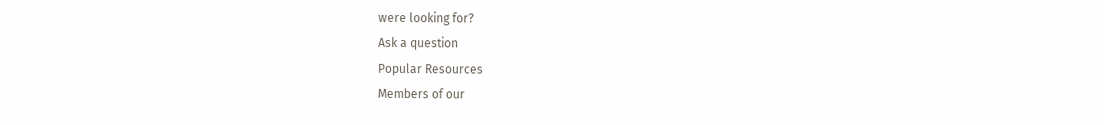were looking for?
Ask a question
Popular Resources
Members of our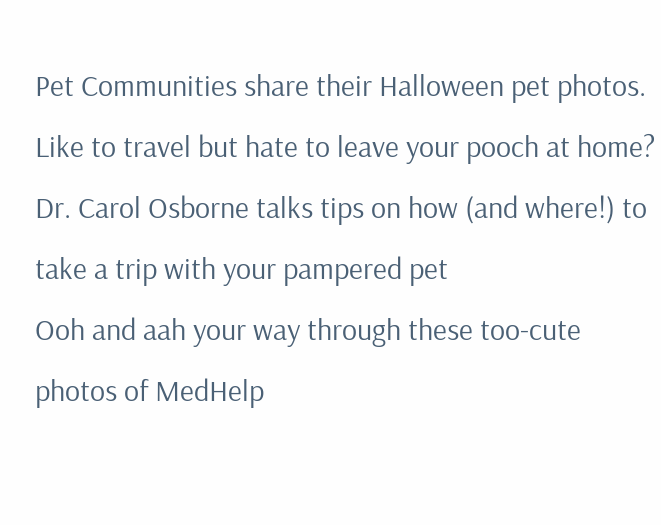Pet Communities share their Halloween pet photos.
Like to travel but hate to leave your pooch at home? Dr. Carol Osborne talks tips on how (and where!) to take a trip with your pampered pet
Ooh and aah your way through these too-cute photos of MedHelp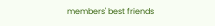members' best friends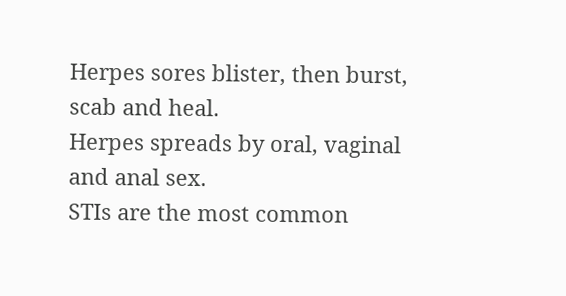Herpes sores blister, then burst, scab and heal.
Herpes spreads by oral, vaginal and anal sex.
STIs are the most common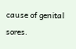cause of genital sores.